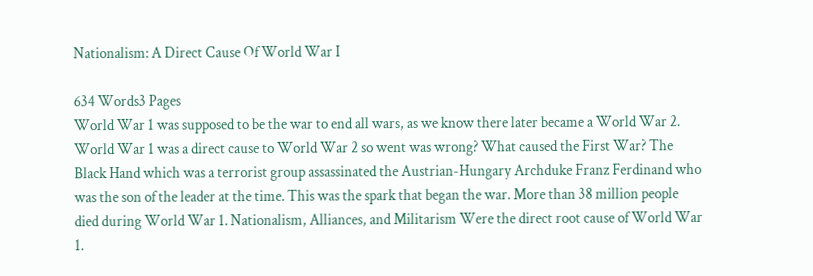Nationalism: A Direct Cause Of World War I

634 Words3 Pages
World War 1 was supposed to be the war to end all wars, as we know there later became a World War 2. World War 1 was a direct cause to World War 2 so went was wrong? What caused the First War? The Black Hand which was a terrorist group assassinated the Austrian-Hungary Archduke Franz Ferdinand who was the son of the leader at the time. This was the spark that began the war. More than 38 million people died during World War 1. Nationalism, Alliances, and Militarism Were the direct root cause of World War 1.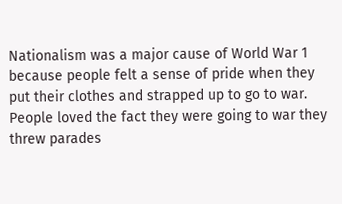Nationalism was a major cause of World War 1 because people felt a sense of pride when they put their clothes and strapped up to go to war. People loved the fact they were going to war they threw parades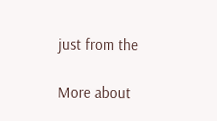just from the

More about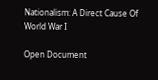Nationalism: A Direct Cause Of World War I

Open Document